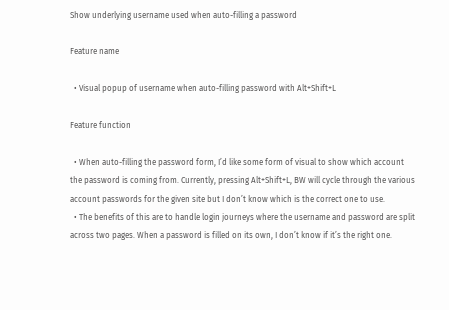Show underlying username used when auto-filling a password

Feature name

  • Visual popup of username when auto-filling password with Alt+Shift+L

Feature function

  • When auto-filling the password form, I’d like some form of visual to show which account the password is coming from. Currently, pressing Alt+Shift+L, BW will cycle through the various account passwords for the given site but I don’t know which is the correct one to use.
  • The benefits of this are to handle login journeys where the username and password are split across two pages. When a password is filled on its own, I don’t know if it’s the right one.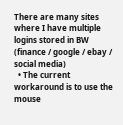There are many sites where I have multiple logins stored in BW (finance / google / ebay / social media)
  • The current workaround is to use the mouse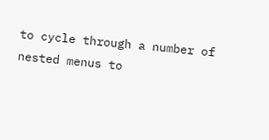to cycle through a number of nested menus to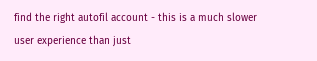find the right autofil account - this is a much slower user experience than just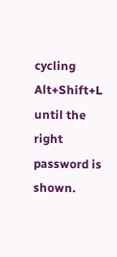cycling Alt+Shift+L until the right password is shown.